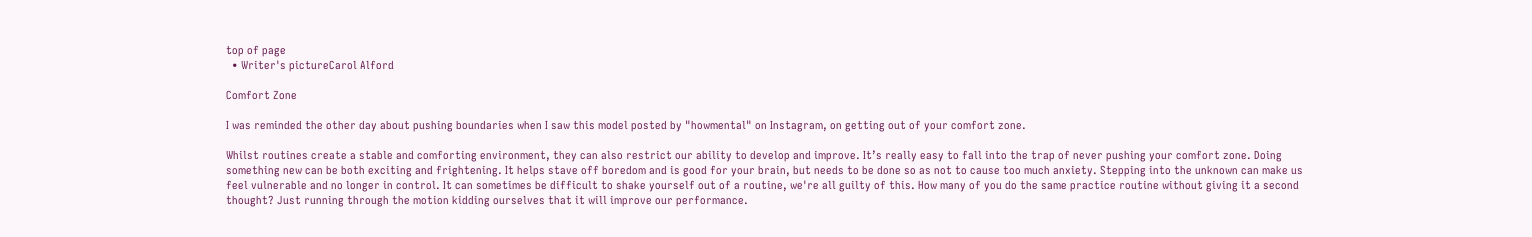top of page
  • Writer's pictureCarol Alford

Comfort Zone

I was reminded the other day about pushing boundaries when I saw this model posted by "howmental" on Instagram, on getting out of your comfort zone.

Whilst routines create a stable and comforting environment, they can also restrict our ability to develop and improve. It’s really easy to fall into the trap of never pushing your comfort zone. Doing something new can be both exciting and frightening. It helps stave off boredom and is good for your brain, but needs to be done so as not to cause too much anxiety. Stepping into the unknown can make us feel vulnerable and no longer in control. It can sometimes be difficult to shake yourself out of a routine, we're all guilty of this. How many of you do the same practice routine without giving it a second thought? Just running through the motion kidding ourselves that it will improve our performance.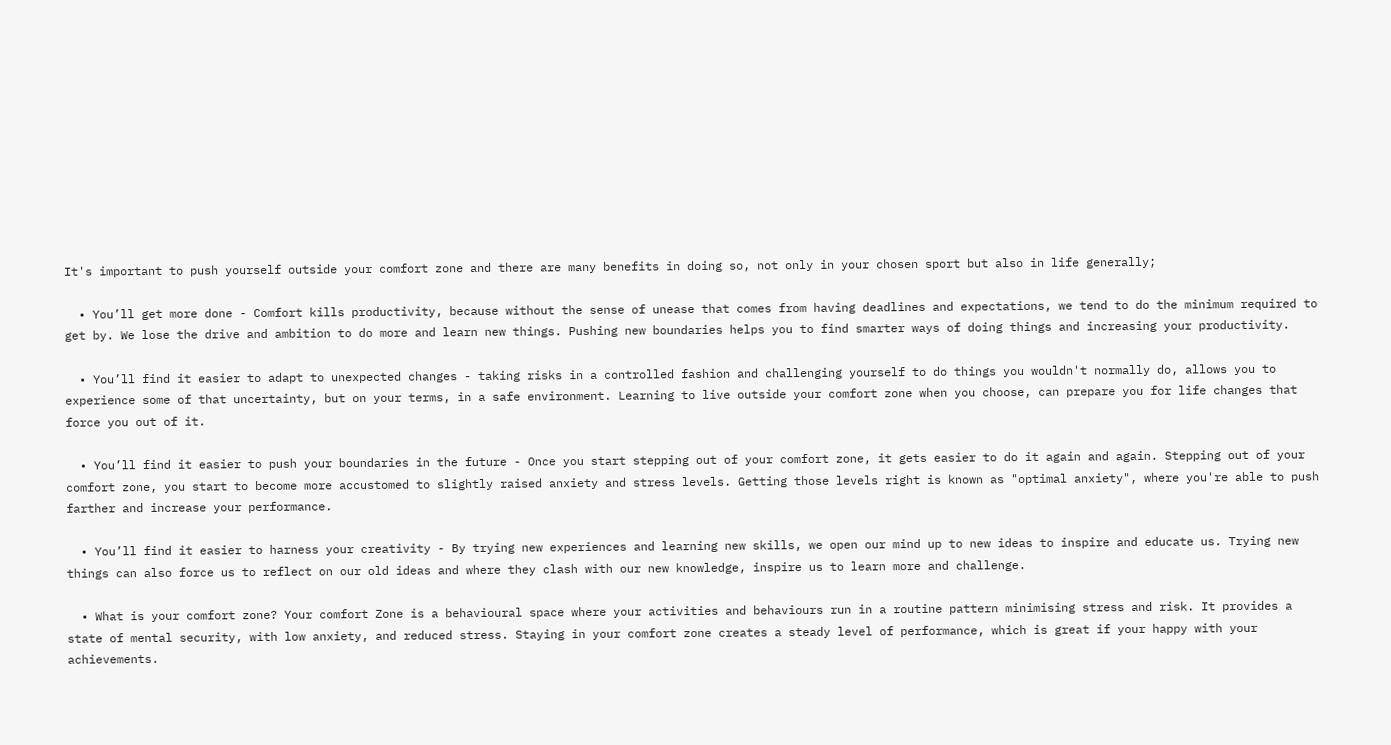It's important to push yourself outside your comfort zone and there are many benefits in doing so, not only in your chosen sport but also in life generally;

  • You’ll get more done - Comfort kills productivity, because without the sense of unease that comes from having deadlines and expectations, we tend to do the minimum required to get by. We lose the drive and ambition to do more and learn new things. Pushing new boundaries helps you to find smarter ways of doing things and increasing your productivity.

  • You’ll find it easier to adapt to unexpected changes - taking risks in a controlled fashion and challenging yourself to do things you wouldn't normally do, allows you to experience some of that uncertainty, but on your terms, in a safe environment. Learning to live outside your comfort zone when you choose, can prepare you for life changes that force you out of it.

  • You’ll find it easier to push your boundaries in the future - Once you start stepping out of your comfort zone, it gets easier to do it again and again. Stepping out of your comfort zone, you start to become more accustomed to slightly raised anxiety and stress levels. Getting those levels right is known as "optimal anxiety", where you're able to push farther and increase your performance.

  • You’ll find it easier to harness your creativity - By trying new experiences and learning new skills, we open our mind up to new ideas to inspire and educate us. Trying new things can also force us to reflect on our old ideas and where they clash with our new knowledge, inspire us to learn more and challenge.

  • What is your comfort zone? Your comfort Zone is a behavioural space where your activities and behaviours run in a routine pattern minimising stress and risk. It provides a state of mental security, with low anxiety, and reduced stress. Staying in your comfort zone creates a steady level of performance, which is great if your happy with your achievements.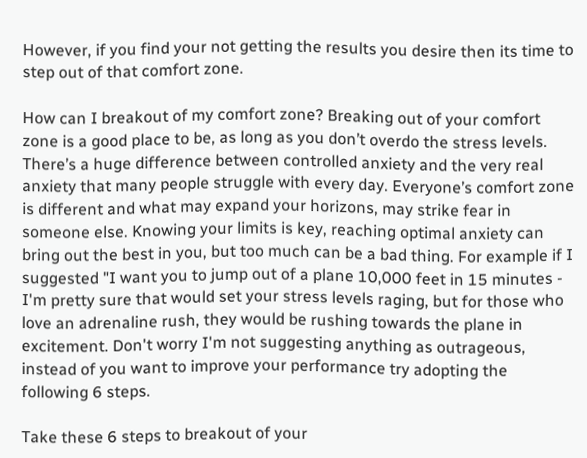However, if you find your not getting the results you desire then its time to step out of that comfort zone.

How can I breakout of my comfort zone? Breaking out of your comfort zone is a good place to be, as long as you don’t overdo the stress levels. There’s a huge difference between controlled anxiety and the very real anxiety that many people struggle with every day. Everyone’s comfort zone is different and what may expand your horizons, may strike fear in someone else. Knowing your limits is key, reaching optimal anxiety can bring out the best in you, but too much can be a bad thing. For example if I suggested "I want you to jump out of a plane 10,000 feet in 15 minutes - I'm pretty sure that would set your stress levels raging, but for those who love an adrenaline rush, they would be rushing towards the plane in excitement. Don't worry I'm not suggesting anything as outrageous, instead of you want to improve your performance try adopting the following 6 steps.

Take these 6 steps to breakout of your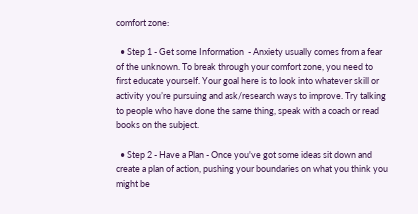comfort zone:

  • Step 1 - Get some Information  - Anxiety usually comes from a fear of the unknown. To break through your comfort zone, you need to first educate yourself. Your goal here is to look into whatever skill or activity you’re pursuing and ask/research ways to improve. Try talking to people who have done the same thing, speak with a coach or read books on the subject.

  • Step 2 - Have a Plan - Once you've got some ideas sit down and create a plan of action, pushing your boundaries on what you think you might be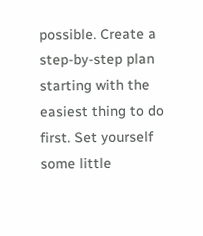possible. Create a step-by-step plan starting with the easiest thing to do first. Set yourself some little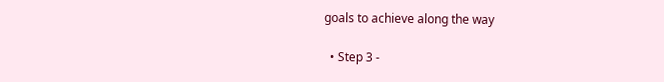goals to achieve along the way

  • Step 3 -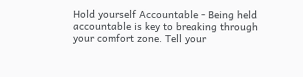Hold yourself Accountable - Being held accountable is key to breaking through your comfort zone. Tell your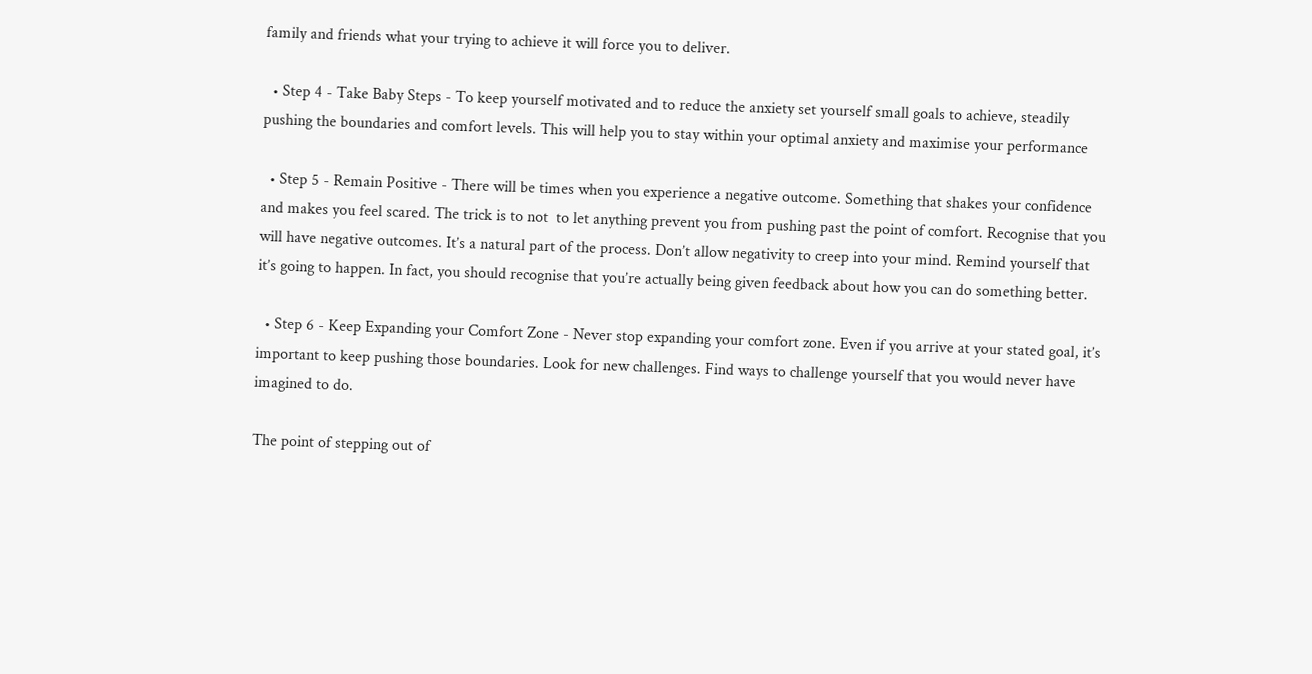family and friends what your trying to achieve it will force you to deliver.

  • Step 4 - Take Baby Steps - To keep yourself motivated and to reduce the anxiety set yourself small goals to achieve, steadily pushing the boundaries and comfort levels. This will help you to stay within your optimal anxiety and maximise your performance

  • Step 5 - Remain Positive - There will be times when you experience a negative outcome. Something that shakes your confidence and makes you feel scared. The trick is to not  to let anything prevent you from pushing past the point of comfort. Recognise that you will have negative outcomes. It’s a natural part of the process. Don’t allow negativity to creep into your mind. Remind yourself that it’s going to happen. In fact, you should recognise that you’re actually being given feedback about how you can do something better.

  • Step 6 - Keep Expanding your Comfort Zone - Never stop expanding your comfort zone. Even if you arrive at your stated goal, it’s important to keep pushing those boundaries. Look for new challenges. Find ways to challenge yourself that you would never have imagined to do.

The point of stepping out of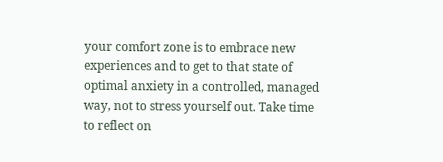your comfort zone is to embrace new experiences and to get to that state of optimal anxiety in a controlled, managed way, not to stress yourself out. Take time to reflect on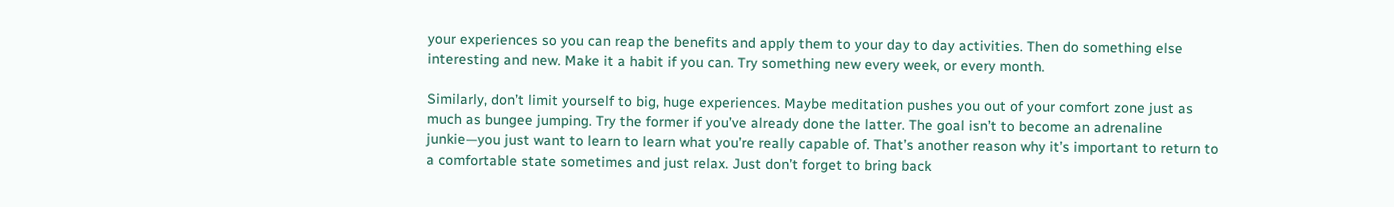your experiences so you can reap the benefits and apply them to your day to day activities. Then do something else interesting and new. Make it a habit if you can. Try something new every week, or every month.

Similarly, don’t limit yourself to big, huge experiences. Maybe meditation pushes you out of your comfort zone just as much as bungee jumping. Try the former if you’ve already done the latter. The goal isn’t to become an adrenaline junkie—you just want to learn to learn what you’re really capable of. That’s another reason why it’s important to return to a comfortable state sometimes and just relax. Just don’t forget to bring back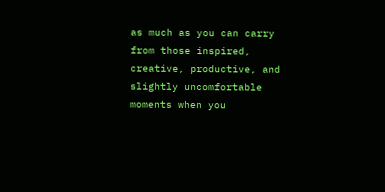as much as you can carry from those inspired, creative, productive, and slightly uncomfortable moments when you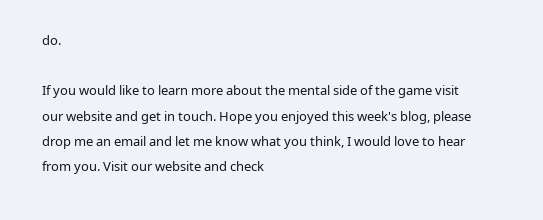do.

If you would like to learn more about the mental side of the game visit our website and get in touch. Hope you enjoyed this week's blog, please drop me an email and let me know what you think, I would love to hear from you. Visit our website and check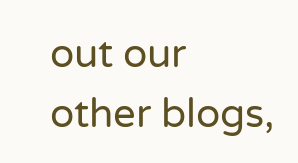out our other blogs,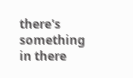there's something in there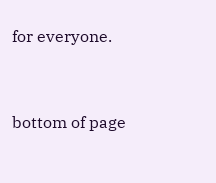for everyone.


bottom of page